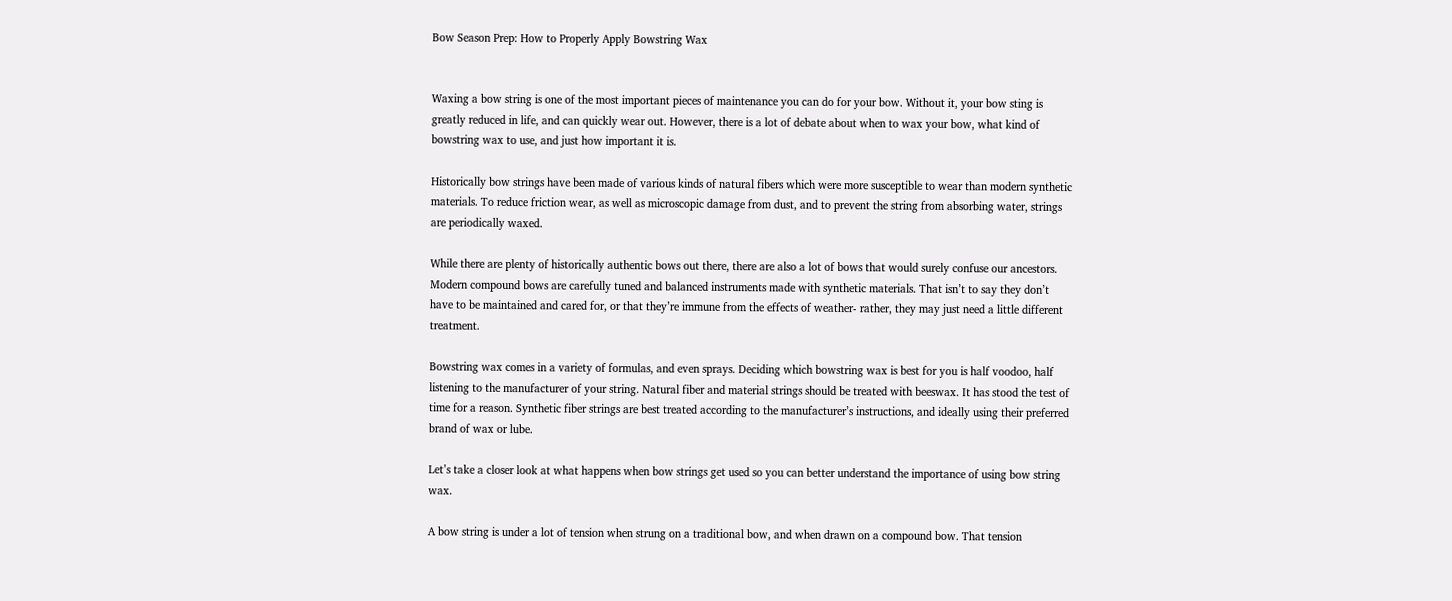Bow Season Prep: How to Properly Apply Bowstring Wax


Waxing a bow string is one of the most important pieces of maintenance you can do for your bow. Without it, your bow sting is greatly reduced in life, and can quickly wear out. However, there is a lot of debate about when to wax your bow, what kind of bowstring wax to use, and just how important it is.

Historically bow strings have been made of various kinds of natural fibers which were more susceptible to wear than modern synthetic materials. To reduce friction wear, as well as microscopic damage from dust, and to prevent the string from absorbing water, strings are periodically waxed.

While there are plenty of historically authentic bows out there, there are also a lot of bows that would surely confuse our ancestors. Modern compound bows are carefully tuned and balanced instruments made with synthetic materials. That isn’t to say they don’t have to be maintained and cared for, or that they’re immune from the effects of weather- rather, they may just need a little different treatment.

Bowstring wax comes in a variety of formulas, and even sprays. Deciding which bowstring wax is best for you is half voodoo, half listening to the manufacturer of your string. Natural fiber and material strings should be treated with beeswax. It has stood the test of time for a reason. Synthetic fiber strings are best treated according to the manufacturer’s instructions, and ideally using their preferred brand of wax or lube.

Let’s take a closer look at what happens when bow strings get used so you can better understand the importance of using bow string wax.

A bow string is under a lot of tension when strung on a traditional bow, and when drawn on a compound bow. That tension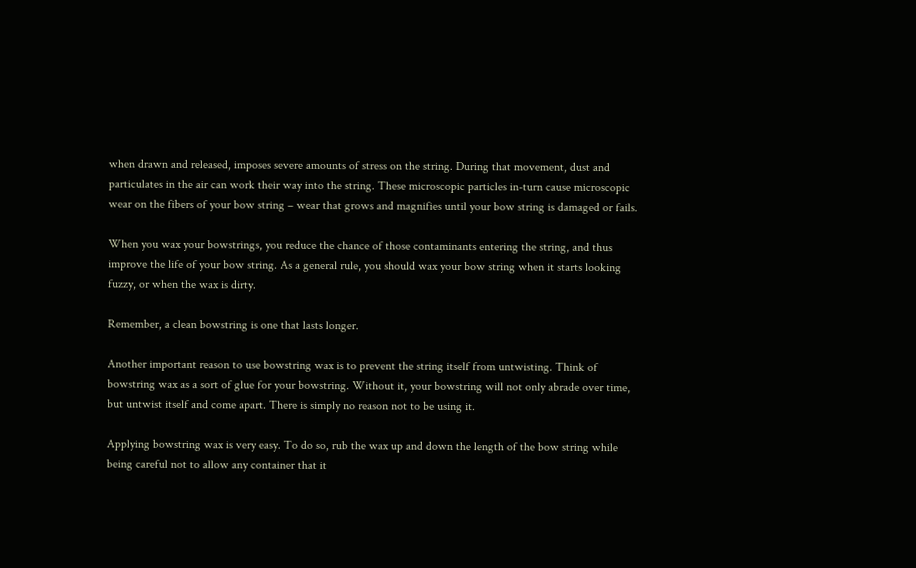when drawn and released, imposes severe amounts of stress on the string. During that movement, dust and particulates in the air can work their way into the string. These microscopic particles in-turn cause microscopic wear on the fibers of your bow string – wear that grows and magnifies until your bow string is damaged or fails.

When you wax your bowstrings, you reduce the chance of those contaminants entering the string, and thus improve the life of your bow string. As a general rule, you should wax your bow string when it starts looking fuzzy, or when the wax is dirty.

Remember, a clean bowstring is one that lasts longer.

Another important reason to use bowstring wax is to prevent the string itself from untwisting. Think of bowstring wax as a sort of glue for your bowstring. Without it, your bowstring will not only abrade over time, but untwist itself and come apart. There is simply no reason not to be using it.

Applying bowstring wax is very easy. To do so, rub the wax up and down the length of the bow string while being careful not to allow any container that it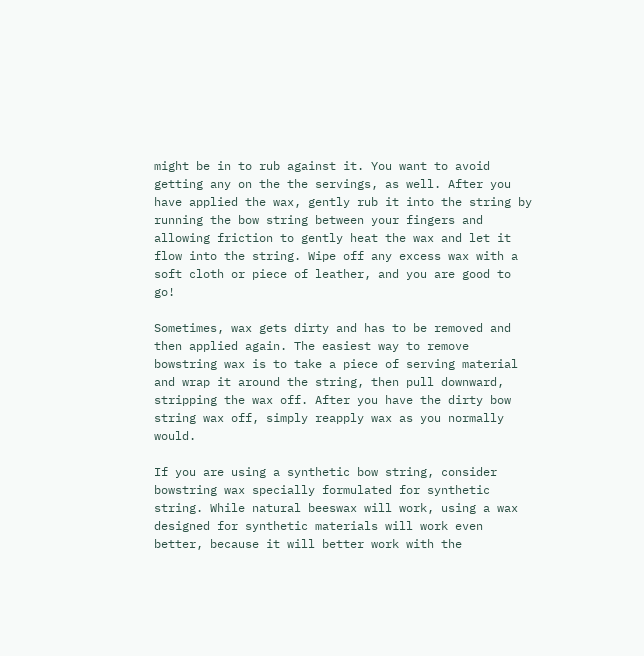might be in to rub against it. You want to avoid getting any on the the servings, as well. After you have applied the wax, gently rub it into the string by running the bow string between your fingers and allowing friction to gently heat the wax and let it flow into the string. Wipe off any excess wax with a soft cloth or piece of leather, and you are good to go!

Sometimes, wax gets dirty and has to be removed and then applied again. The easiest way to remove bowstring wax is to take a piece of serving material and wrap it around the string, then pull downward, stripping the wax off. After you have the dirty bow string wax off, simply reapply wax as you normally would.

If you are using a synthetic bow string, consider bowstring wax specially formulated for synthetic string. While natural beeswax will work, using a wax designed for synthetic materials will work even better, because it will better work with the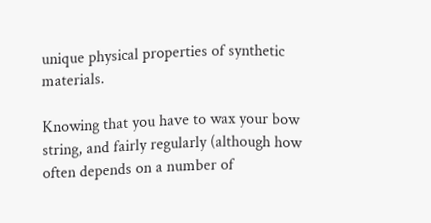unique physical properties of synthetic materials.

Knowing that you have to wax your bow string, and fairly regularly (although how often depends on a number of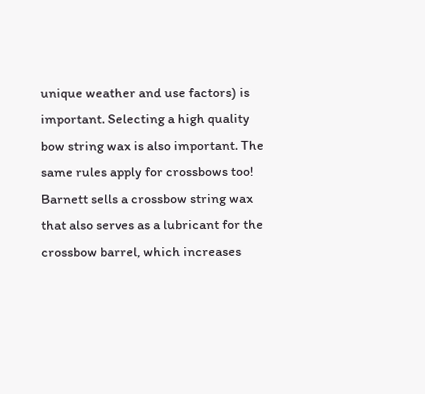unique weather and use factors) is important. Selecting a high quality bow string wax is also important. The same rules apply for crossbows too! Barnett sells a crossbow string wax that also serves as a lubricant for the crossbow barrel, which increases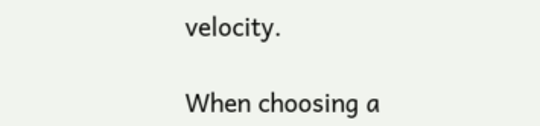velocity.

When choosing a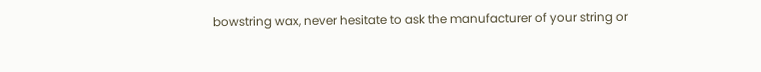bowstring wax, never hesitate to ask the manufacturer of your string or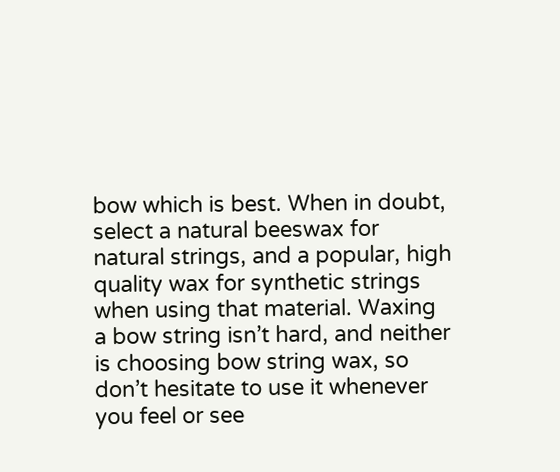bow which is best. When in doubt, select a natural beeswax for natural strings, and a popular, high quality wax for synthetic strings when using that material. Waxing a bow string isn’t hard, and neither is choosing bow string wax, so don’t hesitate to use it whenever you feel or see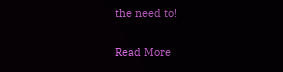the need to!

Read More